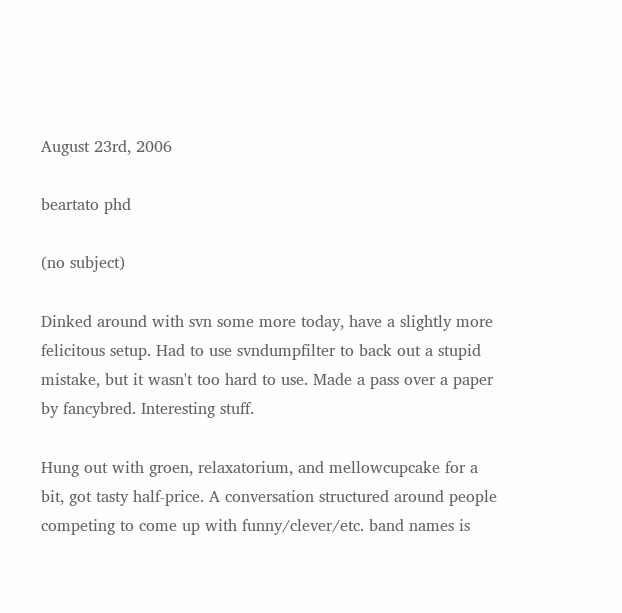August 23rd, 2006

beartato phd

(no subject)

Dinked around with svn some more today, have a slightly more felicitous setup. Had to use svndumpfilter to back out a stupid mistake, but it wasn't too hard to use. Made a pass over a paper by fancybred. Interesting stuff.

Hung out with groen, relaxatorium, and mellowcupcake for a bit, got tasty half-price. A conversation structured around people competing to come up with funny/clever/etc. band names is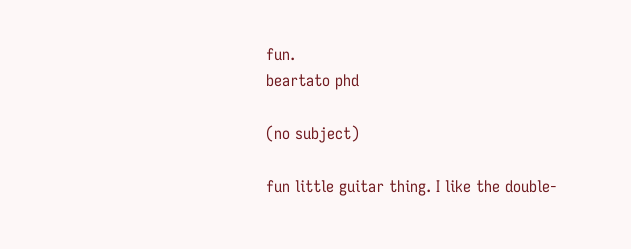fun.
beartato phd

(no subject)

fun little guitar thing. I like the double-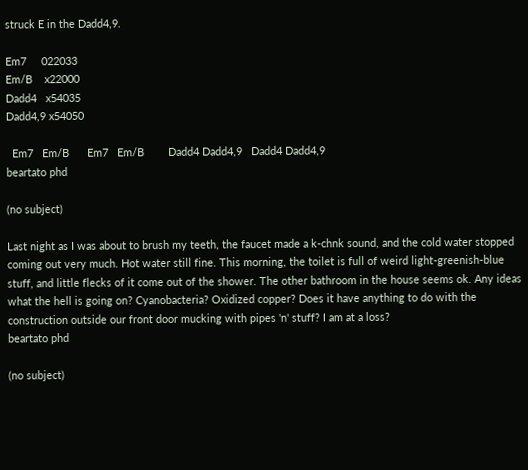struck E in the Dadd4,9.

Em7     022033
Em/B    x22000
Dadd4   x54035
Dadd4,9 x54050

  Em7   Em/B      Em7   Em/B        Dadd4 Dadd4,9   Dadd4 Dadd4,9
beartato phd

(no subject)

Last night as I was about to brush my teeth, the faucet made a k-chnk sound, and the cold water stopped coming out very much. Hot water still fine. This morning, the toilet is full of weird light-greenish-blue stuff, and little flecks of it come out of the shower. The other bathroom in the house seems ok. Any ideas what the hell is going on? Cyanobacteria? Oxidized copper? Does it have anything to do with the construction outside our front door mucking with pipes 'n' stuff? I am at a loss?
beartato phd

(no subject)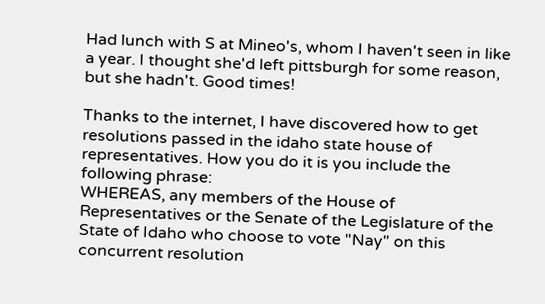Had lunch with S at Mineo's, whom I haven't seen in like a year. I thought she'd left pittsburgh for some reason, but she hadn't. Good times!

Thanks to the internet, I have discovered how to get resolutions passed in the idaho state house of representatives. How you do it is you include the following phrase:
WHEREAS, any members of the House of Representatives or the Senate of the Legislature of the State of Idaho who choose to vote "Nay" on this concurrent resolution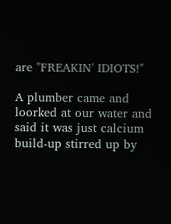are "FREAKIN' IDIOTS!"

A plumber came and loorked at our water and said it was just calcium build-up stirred up by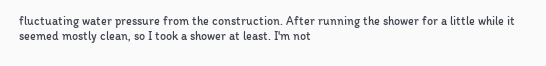fluctuating water pressure from the construction. After running the shower for a little while it seemed mostly clean, so I took a shower at least. I'm not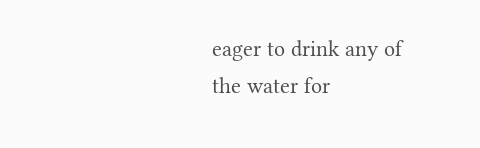eager to drink any of the water for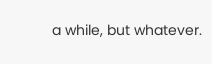a while, but whatever.